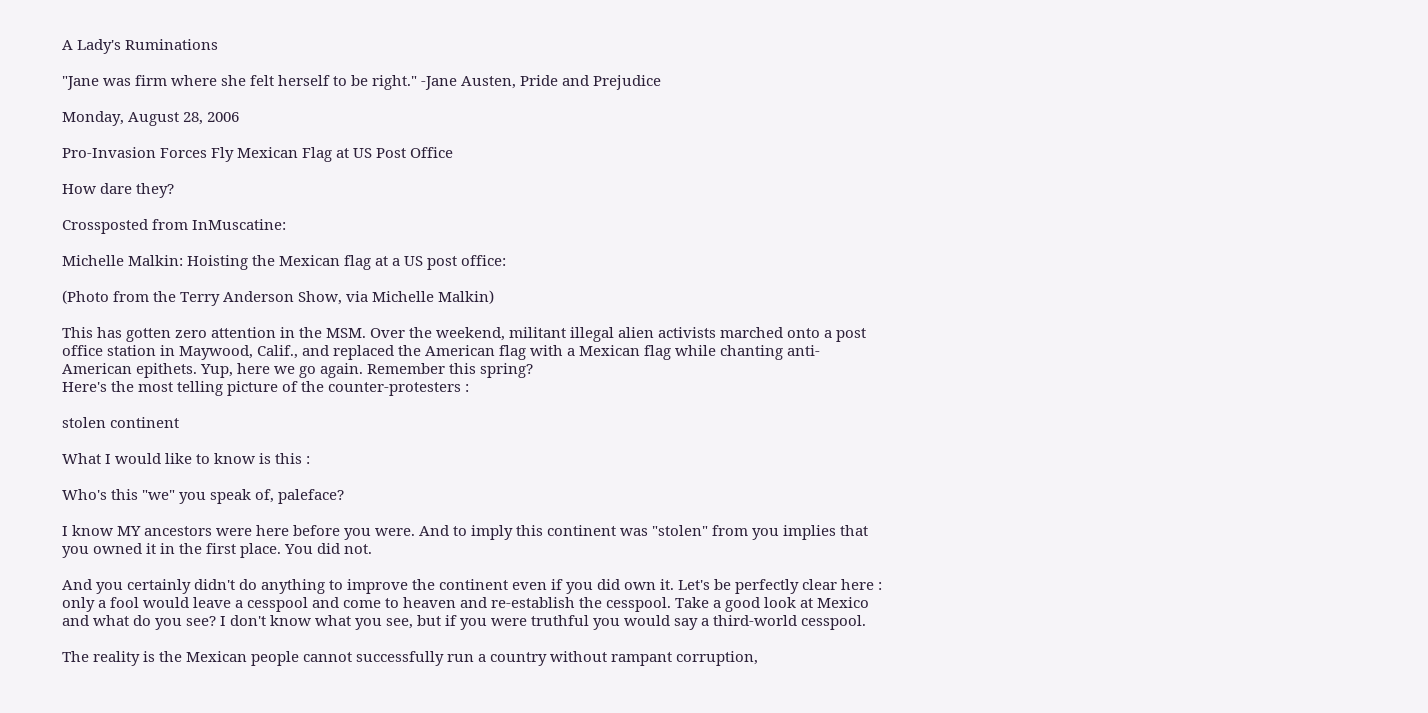A Lady's Ruminations

"Jane was firm where she felt herself to be right." -Jane Austen, Pride and Prejudice

Monday, August 28, 2006

Pro-Invasion Forces Fly Mexican Flag at US Post Office

How dare they?

Crossposted from InMuscatine:

Michelle Malkin: Hoisting the Mexican flag at a US post office:

(Photo from the Terry Anderson Show, via Michelle Malkin)

This has gotten zero attention in the MSM. Over the weekend, militant illegal alien activists marched onto a post office station in Maywood, Calif., and replaced the American flag with a Mexican flag while chanting anti-American epithets. Yup, here we go again. Remember this spring?
Here's the most telling picture of the counter-protesters :

stolen continent

What I would like to know is this :

Who's this "we" you speak of, paleface?

I know MY ancestors were here before you were. And to imply this continent was "stolen" from you implies that you owned it in the first place. You did not.

And you certainly didn't do anything to improve the continent even if you did own it. Let's be perfectly clear here : only a fool would leave a cesspool and come to heaven and re-establish the cesspool. Take a good look at Mexico and what do you see? I don't know what you see, but if you were truthful you would say a third-world cesspool.

The reality is the Mexican people cannot successfully run a country without rampant corruption,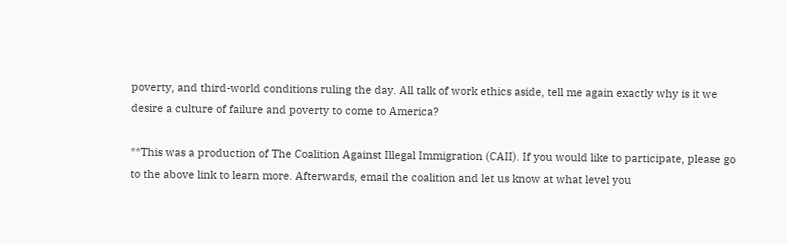poverty, and third-world conditions ruling the day. All talk of work ethics aside, tell me again exactly why is it we desire a culture of failure and poverty to come to America?

**This was a production of The Coalition Against Illegal Immigration (CAII). If you would like to participate, please go to the above link to learn more. Afterwards, email the coalition and let us know at what level you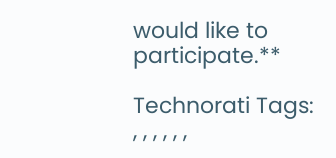would like to participate.**

Technorati Tags: , , , , , ,